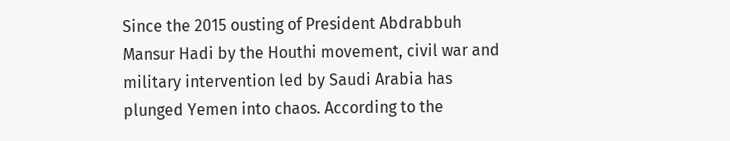Since the 2015 ousting of President Abdrabbuh Mansur Hadi by the Houthi movement, civil war and military intervention led by Saudi Arabia has plunged Yemen into chaos. According to the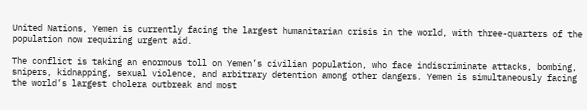United Nations, Yemen is currently facing the largest humanitarian crisis in the world, with three-quarters of the population now requiring urgent aid.

The conflict is taking an enormous toll on Yemen’s civilian population, who face indiscriminate attacks, bombing, snipers, kidnapping, sexual violence, and arbitrary detention among other dangers. Yemen is simultaneously facing the world’s largest cholera outbreak and most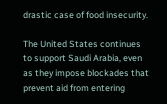drastic case of food insecurity.

The United States continues to support Saudi Arabia, even as they impose blockades that prevent aid from entering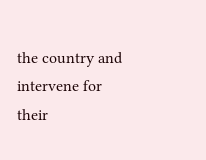the country and intervene for their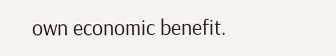own economic benefit.